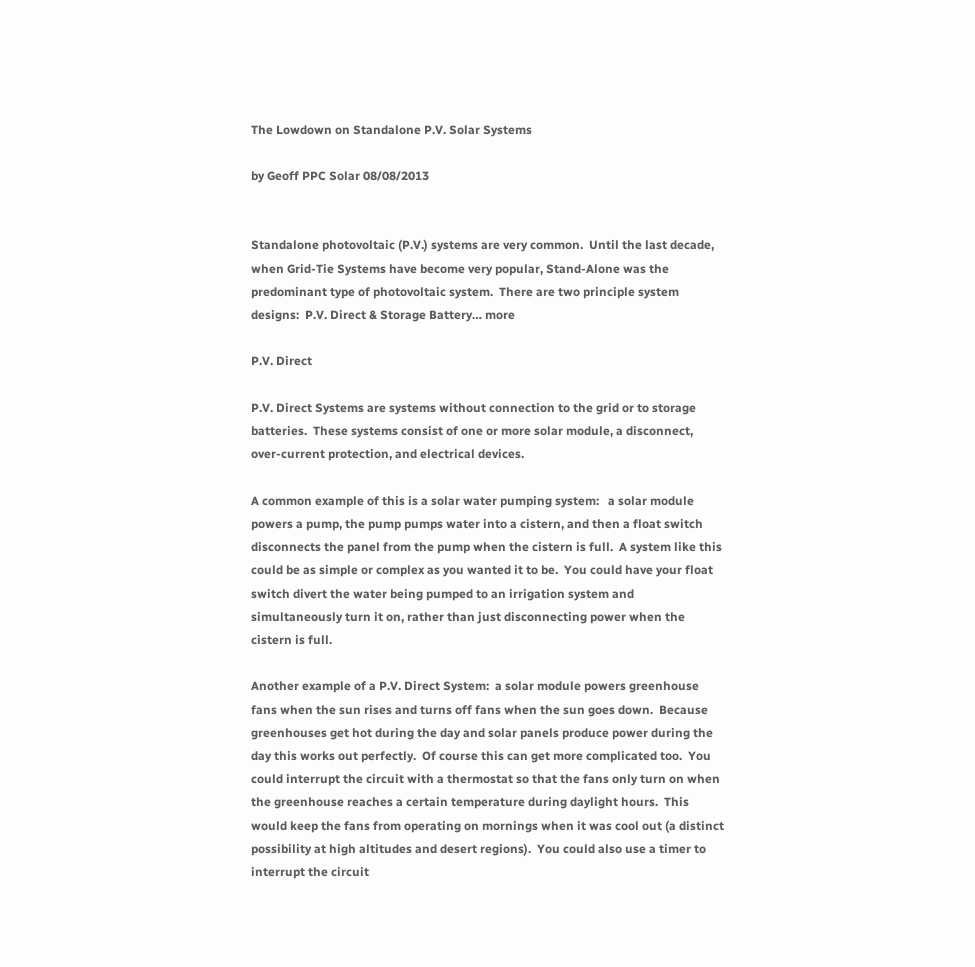The Lowdown on Standalone P.V. Solar Systems

by Geoff PPC Solar 08/08/2013


Standalone photovoltaic (P.V.) systems are very common.  Until the last decade, when Grid-Tie Systems have become very popular, Stand-Alone was the predominant type of photovoltaic system.  There are two principle system designs:  P.V. Direct & Storage Battery… more

P.V. Direct

P.V. Direct Systems are systems without connection to the grid or to storage batteries.  These systems consist of one or more solar module, a disconnect, over-current protection, and electrical devices.

A common example of this is a solar water pumping system:   a solar module powers a pump, the pump pumps water into a cistern, and then a float switch disconnects the panel from the pump when the cistern is full.  A system like this could be as simple or complex as you wanted it to be.  You could have your float switch divert the water being pumped to an irrigation system and simultaneously turn it on, rather than just disconnecting power when the cistern is full.

Another example of a P.V. Direct System:  a solar module powers greenhouse fans when the sun rises and turns off fans when the sun goes down.  Because greenhouses get hot during the day and solar panels produce power during the day this works out perfectly.  Of course this can get more complicated too.  You could interrupt the circuit with a thermostat so that the fans only turn on when the greenhouse reaches a certain temperature during daylight hours.  This would keep the fans from operating on mornings when it was cool out (a distinct possibility at high altitudes and desert regions).  You could also use a timer to interrupt the circuit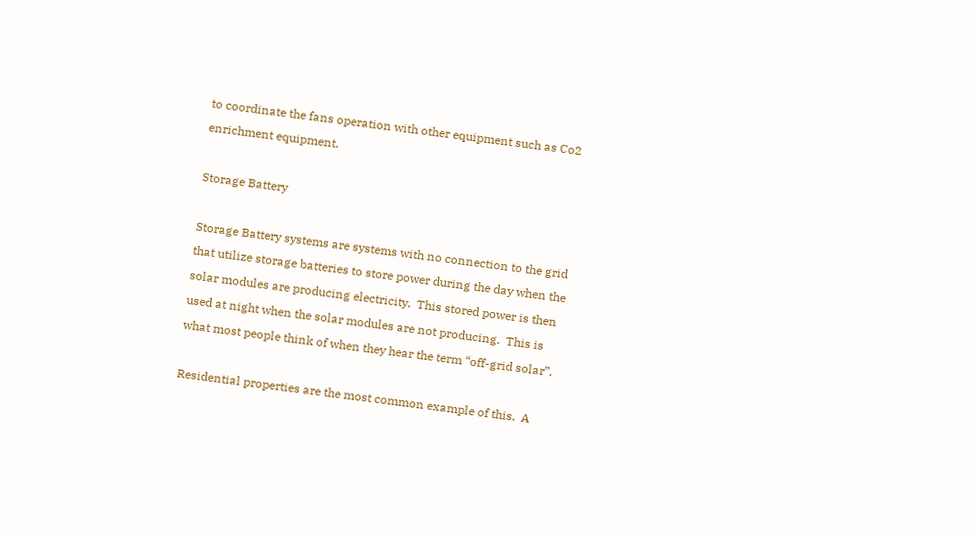to coordinate the fans operation with other equipment such as Co2 enrichment equipment.

Storage Battery

Storage Battery systems are systems with no connection to the grid that utilize storage batteries to store power during the day when the solar modules are producing electricity.  This stored power is then used at night when the solar modules are not producing.  This is what most people think of when they hear the term “off-grid solar”.

Residential properties are the most common example of this.  A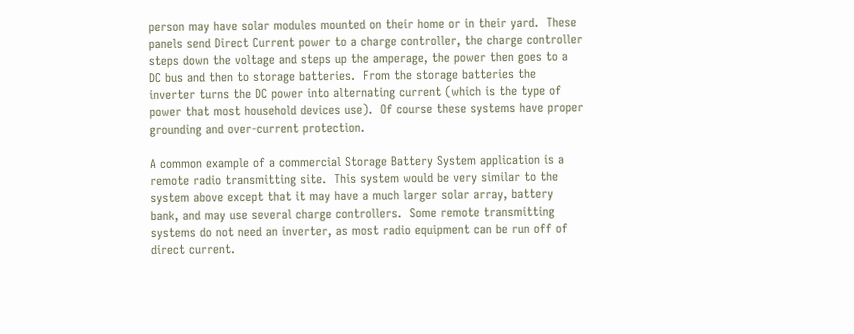person may have solar modules mounted on their home or in their yard.  These panels send Direct Current power to a charge controller, the charge controller steps down the voltage and steps up the amperage, the power then goes to a DC bus and then to storage batteries.  From the storage batteries the inverter turns the DC power into alternating current (which is the type of power that most household devices use).  Of course these systems have proper grounding and over-current protection.

A common example of a commercial Storage Battery System application is a remote radio transmitting site.  This system would be very similar to the system above except that it may have a much larger solar array, battery bank, and may use several charge controllers.  Some remote transmitting systems do not need an inverter, as most radio equipment can be run off of direct current.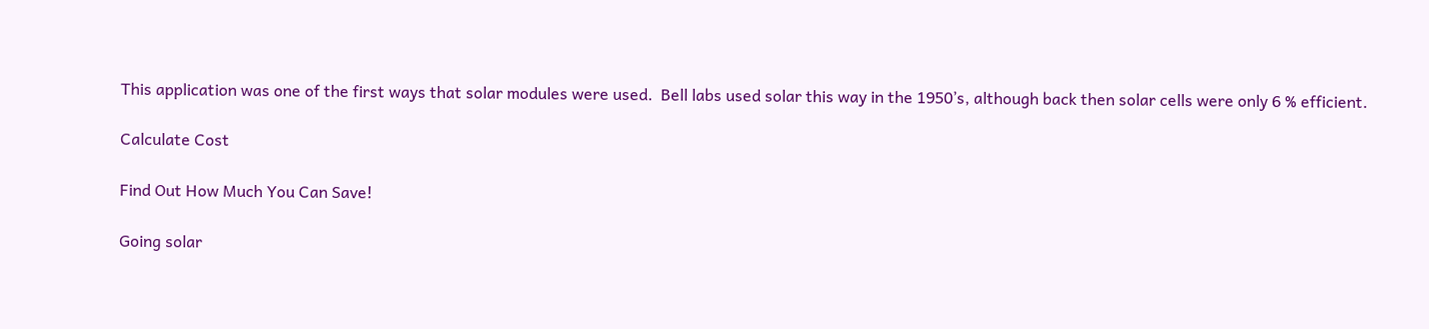This application was one of the first ways that solar modules were used.  Bell labs used solar this way in the 1950’s, although back then solar cells were only 6 % efficient.

Calculate Cost

Find Out How Much You Can Save!

Going solar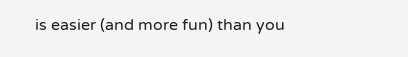is easier (and more fun) than you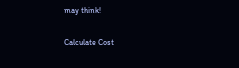may think!

Calculate Cost